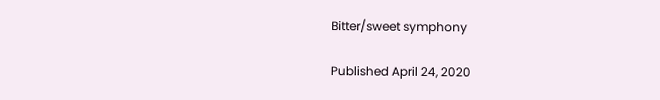Bitter/sweet symphony

Published April 24, 2020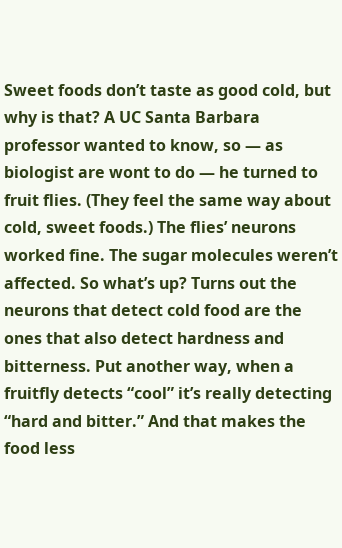Sweet foods don’t taste as good cold, but why is that? A UC Santa Barbara professor wanted to know, so — as biologist are wont to do — he turned to fruit flies. (They feel the same way about cold, sweet foods.) The flies’ neurons worked fine. The sugar molecules weren’t affected. So what’s up? Turns out the neurons that detect cold food are the ones that also detect hardness and bitterness. Put another way, when a fruitfly detects “cool” it’s really detecting “hard and bitter.” And that makes the food less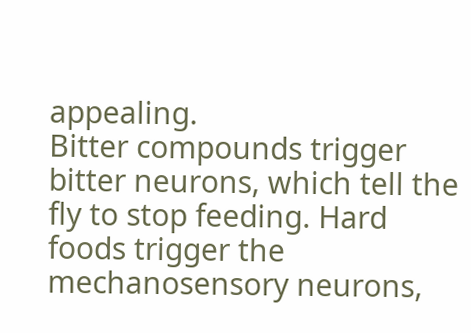appealing.
Bitter compounds trigger bitter neurons, which tell the fly to stop feeding. Hard foods trigger the mechanosensory neurons,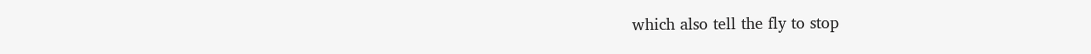which also tell the fly to stop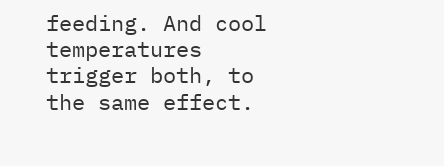feeding. And cool temperatures trigger both, to the same effect.